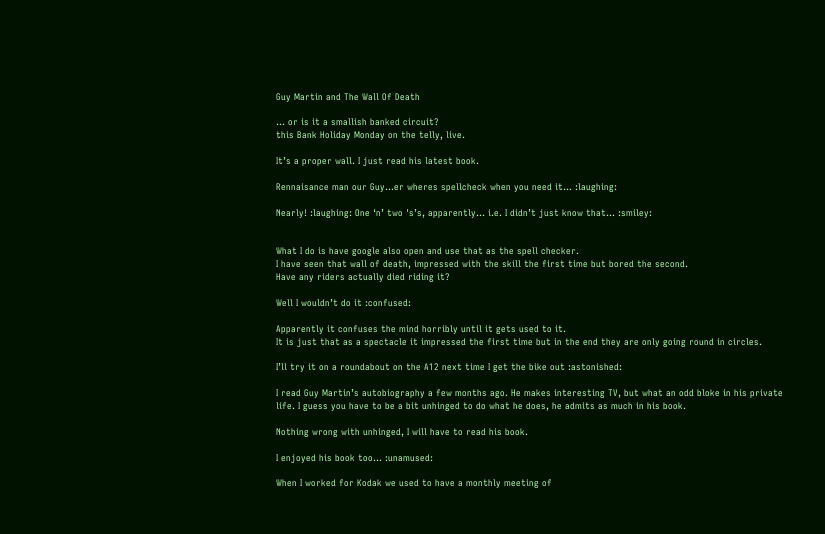Guy Martin and The Wall Of Death

… or is it a smallish banked circuit?
this Bank Holiday Monday on the telly, live.

It’s a proper wall. I just read his latest book.

Rennaisance man our Guy…er wheres spellcheck when you need it… :laughing:

Nearly! :laughing: One ‘n’ two 's’s, apparently… i.e. I didn’t just know that… :smiley:


What I do is have google also open and use that as the spell checker.
I have seen that wall of death, impressed with the skill the first time but bored the second.
Have any riders actually died riding it?

Well I wouldn’t do it :confused:

Apparently it confuses the mind horribly until it gets used to it.
It is just that as a spectacle it impressed the first time but in the end they are only going round in circles.

I’ll try it on a roundabout on the A12 next time I get the bike out :astonished:

I read Guy Martin’s autobiography a few months ago. He makes interesting TV, but what an odd bloke in his private life. I guess you have to be a bit unhinged to do what he does, he admits as much in his book.

Nothing wrong with unhinged, I will have to read his book.

I enjoyed his book too… :unamused:

When I worked for Kodak we used to have a monthly meeting of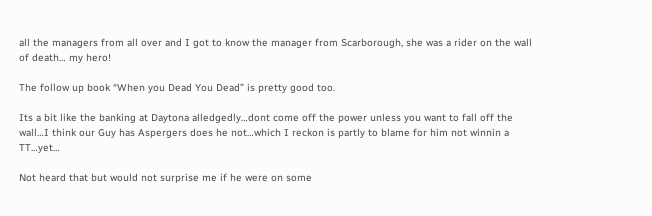all the managers from all over and I got to know the manager from Scarborough, she was a rider on the wall of death… my hero!

The follow up book “When you Dead You Dead” is pretty good too.

Its a bit like the banking at Daytona alledgedly…dont come off the power unless you want to fall off the wall…I think our Guy has Aspergers does he not…which I reckon is partly to blame for him not winnin a TT…yet…

Not heard that but would not surprise me if he were on some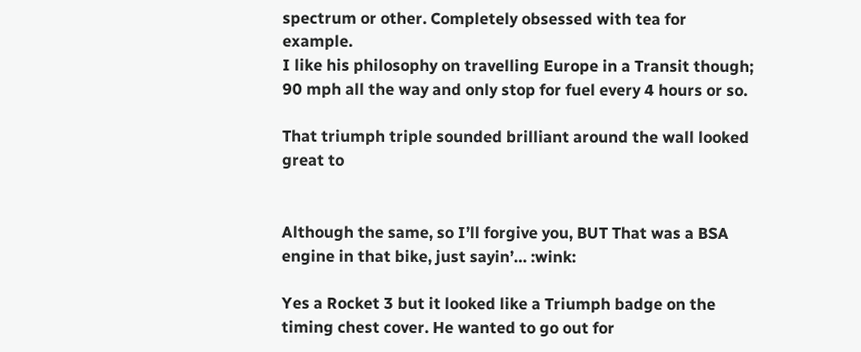spectrum or other. Completely obsessed with tea for example.
I like his philosophy on travelling Europe in a Transit though; 90 mph all the way and only stop for fuel every 4 hours or so.

That triumph triple sounded brilliant around the wall looked great to


Although the same, so I’ll forgive you, BUT That was a BSA engine in that bike, just sayin’… :wink:

Yes a Rocket 3 but it looked like a Triumph badge on the timing chest cover. He wanted to go out for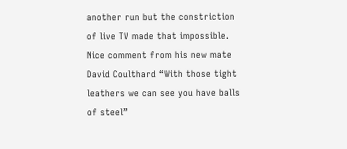another run but the constriction of live TV made that impossible. Nice comment from his new mate David Coulthard “With those tight leathers we can see you have balls of steel”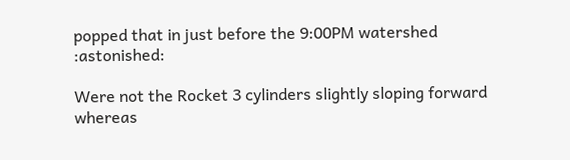popped that in just before the 9:00PM watershed :astonished:

Were not the Rocket 3 cylinders slightly sloping forward whereas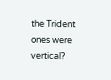the Trident ones were vertical?